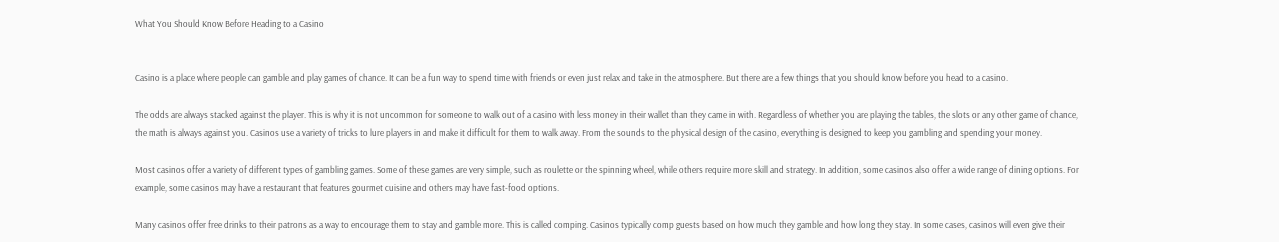What You Should Know Before Heading to a Casino


Casino is a place where people can gamble and play games of chance. It can be a fun way to spend time with friends or even just relax and take in the atmosphere. But there are a few things that you should know before you head to a casino.

The odds are always stacked against the player. This is why it is not uncommon for someone to walk out of a casino with less money in their wallet than they came in with. Regardless of whether you are playing the tables, the slots or any other game of chance, the math is always against you. Casinos use a variety of tricks to lure players in and make it difficult for them to walk away. From the sounds to the physical design of the casino, everything is designed to keep you gambling and spending your money.

Most casinos offer a variety of different types of gambling games. Some of these games are very simple, such as roulette or the spinning wheel, while others require more skill and strategy. In addition, some casinos also offer a wide range of dining options. For example, some casinos may have a restaurant that features gourmet cuisine and others may have fast-food options.

Many casinos offer free drinks to their patrons as a way to encourage them to stay and gamble more. This is called comping. Casinos typically comp guests based on how much they gamble and how long they stay. In some cases, casinos will even give their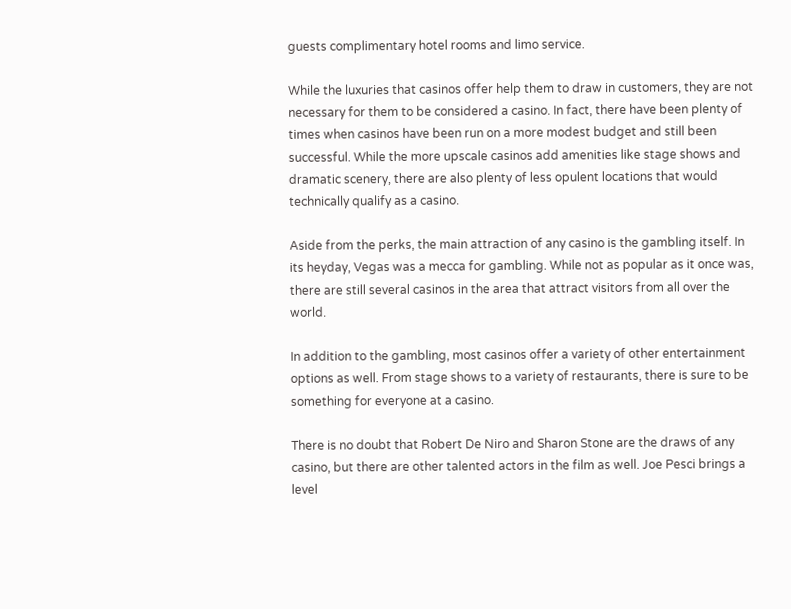guests complimentary hotel rooms and limo service.

While the luxuries that casinos offer help them to draw in customers, they are not necessary for them to be considered a casino. In fact, there have been plenty of times when casinos have been run on a more modest budget and still been successful. While the more upscale casinos add amenities like stage shows and dramatic scenery, there are also plenty of less opulent locations that would technically qualify as a casino.

Aside from the perks, the main attraction of any casino is the gambling itself. In its heyday, Vegas was a mecca for gambling. While not as popular as it once was, there are still several casinos in the area that attract visitors from all over the world.

In addition to the gambling, most casinos offer a variety of other entertainment options as well. From stage shows to a variety of restaurants, there is sure to be something for everyone at a casino.

There is no doubt that Robert De Niro and Sharon Stone are the draws of any casino, but there are other talented actors in the film as well. Joe Pesci brings a level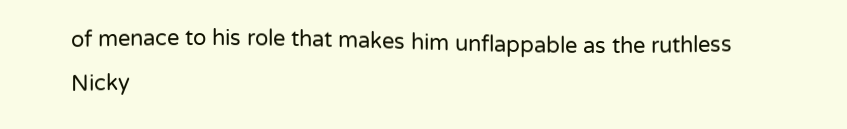of menace to his role that makes him unflappable as the ruthless Nicky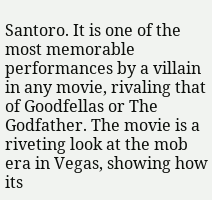Santoro. It is one of the most memorable performances by a villain in any movie, rivaling that of Goodfellas or The Godfather. The movie is a riveting look at the mob era in Vegas, showing how its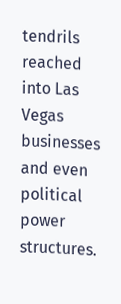tendrils reached into Las Vegas businesses and even political power structures.